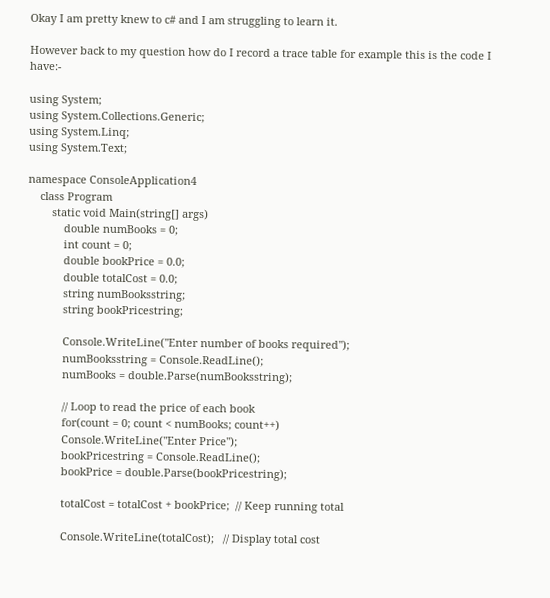Okay I am pretty knew to c# and I am struggling to learn it.

However back to my question how do I record a trace table for example this is the code I have:-

using System;
using System.Collections.Generic;
using System.Linq;
using System.Text;

namespace ConsoleApplication4
    class Program
        static void Main(string[] args)
            double numBooks = 0;
            int count = 0;
            double bookPrice = 0.0;
            double totalCost = 0.0;
            string numBooksstring;
            string bookPricestring;

            Console.WriteLine("Enter number of books required");
            numBooksstring = Console.ReadLine();
            numBooks = double.Parse(numBooksstring);

            // Loop to read the price of each book
            for(count = 0; count < numBooks; count++)
            Console.WriteLine("Enter Price");
            bookPricestring = Console.ReadLine();
            bookPrice = double.Parse(bookPricestring);

            totalCost = totalCost + bookPrice;  // Keep running total

            Console.WriteLine(totalCost);   // Display total cost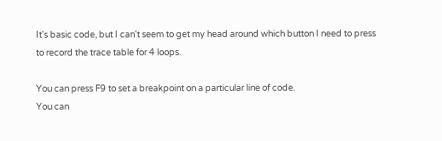It's basic code, but I can't seem to get my head around which button I need to press to record the trace table for 4 loops.

You can press F9 to set a breakpoint on a particular line of code.
You can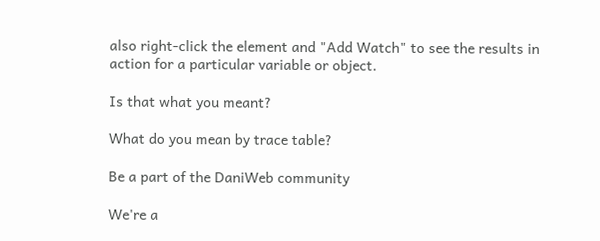also right-click the element and "Add Watch" to see the results in action for a particular variable or object.

Is that what you meant?

What do you mean by trace table?

Be a part of the DaniWeb community

We're a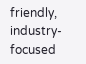friendly, industry-focused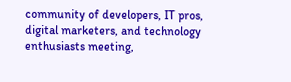community of developers, IT pros, digital marketers, and technology enthusiasts meeting,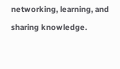networking, learning, and sharing knowledge.